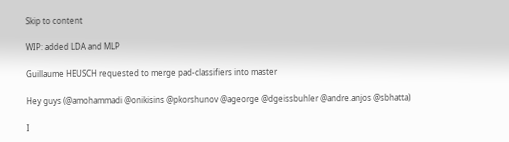Skip to content

WIP: added LDA and MLP

Guillaume HEUSCH requested to merge pad-classifiers into master

Hey guys (@amohammadi @onikisins @pkorshunov @ageorge @dgeissbuhler @andre.anjos @sbhatta)

I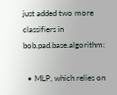just added two more classifiers in bob.pad.base.algorithm:

  • MLP, which relies on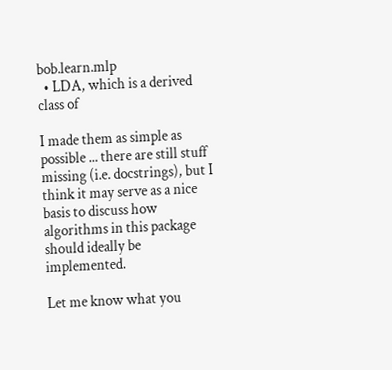bob.learn.mlp
  • LDA, which is a derived class of

I made them as simple as possible ... there are still stuff missing (i.e. docstrings), but I think it may serve as a nice basis to discuss how algorithms in this package should ideally be implemented.

Let me know what you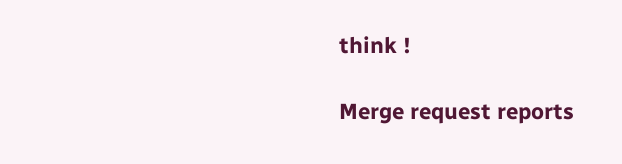think !

Merge request reports